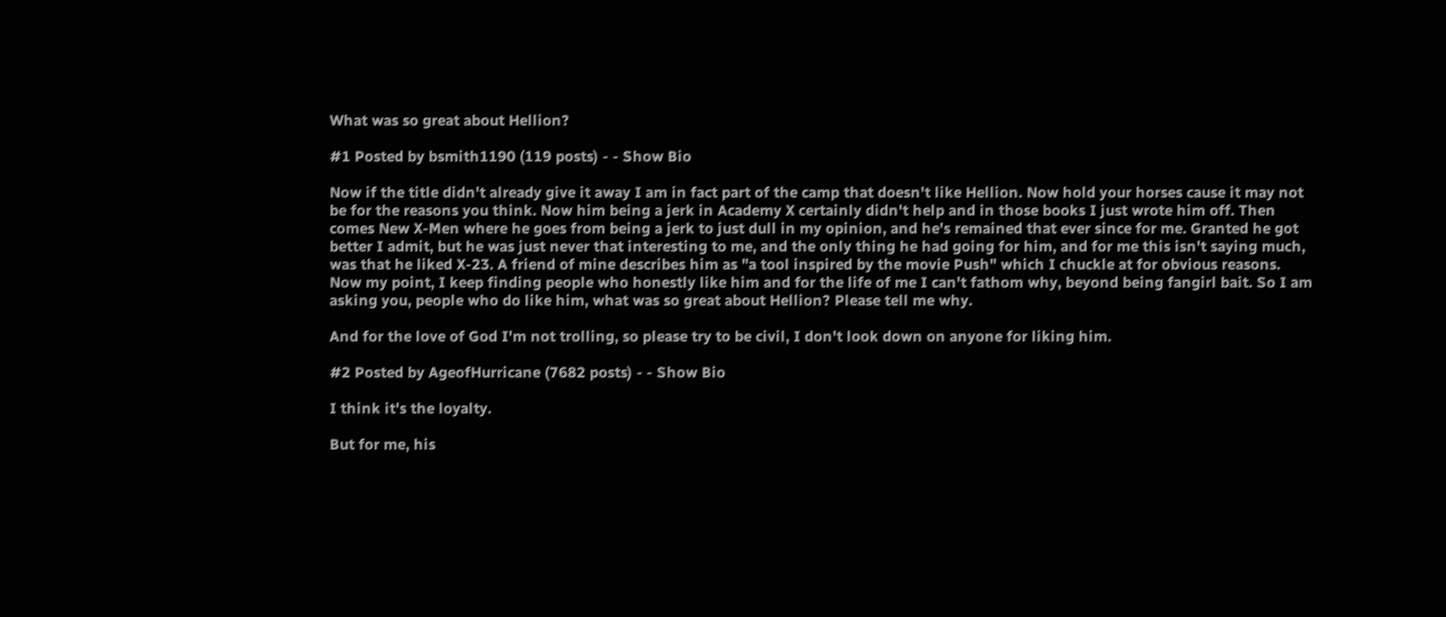What was so great about Hellion?

#1 Posted by bsmith1190 (119 posts) - - Show Bio

Now if the title didn't already give it away I am in fact part of the camp that doesn't like Hellion. Now hold your horses cause it may not be for the reasons you think. Now him being a jerk in Academy X certainly didn't help and in those books I just wrote him off. Then comes New X-Men where he goes from being a jerk to just dull in my opinion, and he's remained that ever since for me. Granted he got better I admit, but he was just never that interesting to me, and the only thing he had going for him, and for me this isn't saying much, was that he liked X-23. A friend of mine describes him as "a tool inspired by the movie Push" which I chuckle at for obvious reasons. Now my point, I keep finding people who honestly like him and for the life of me I can't fathom why, beyond being fangirl bait. So I am asking you, people who do like him, what was so great about Hellion? Please tell me why.

And for the love of God I'm not trolling, so please try to be civil, I don't look down on anyone for liking him.

#2 Posted by AgeofHurricane (7682 posts) - - Show Bio

I think it's the loyalty.

But for me, his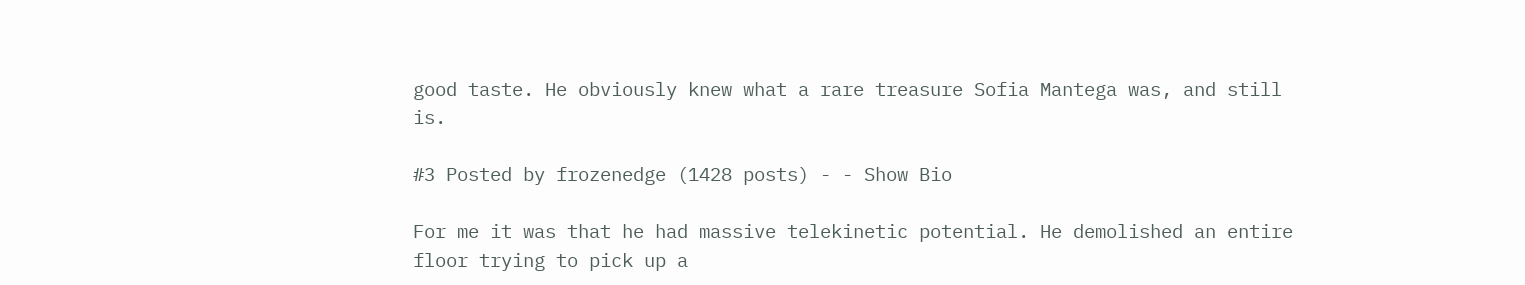good taste. He obviously knew what a rare treasure Sofia Mantega was, and still is.

#3 Posted by frozenedge (1428 posts) - - Show Bio

For me it was that he had massive telekinetic potential. He demolished an entire floor trying to pick up a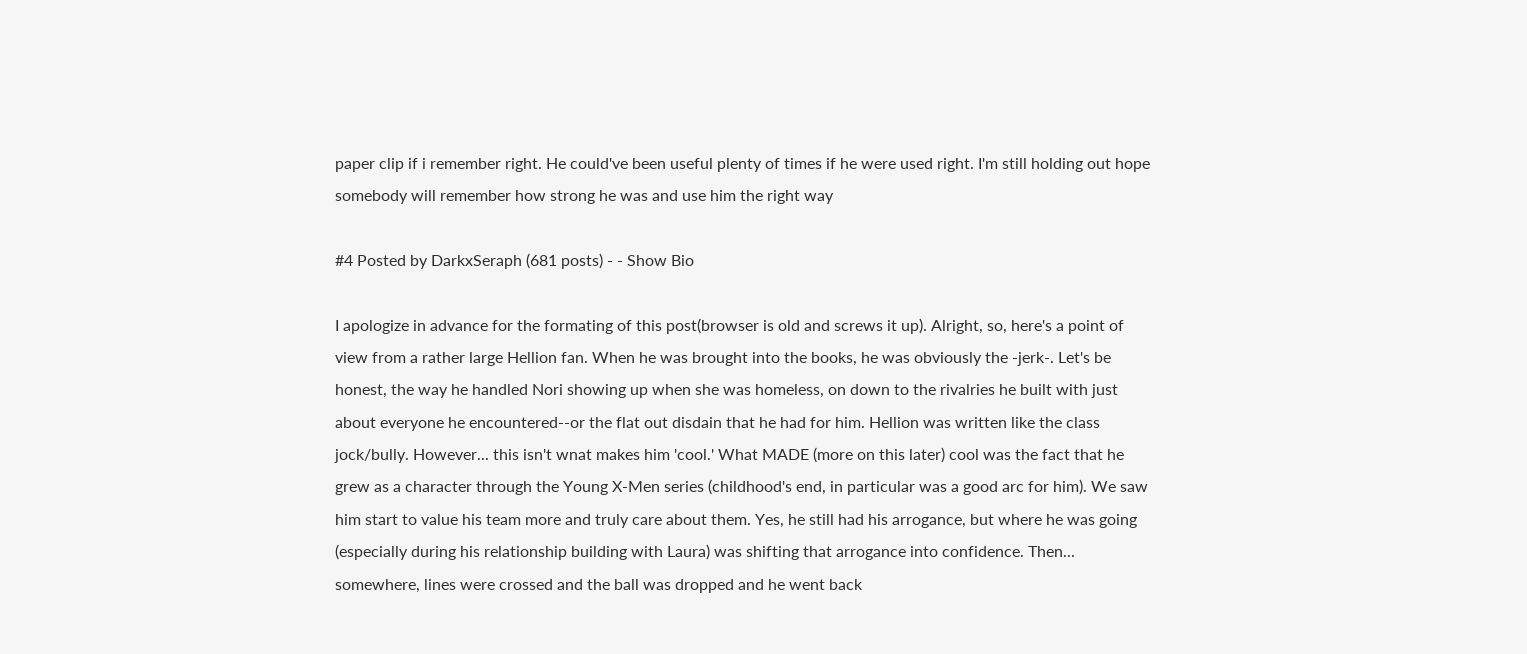paper clip if i remember right. He could've been useful plenty of times if he were used right. I'm still holding out hope somebody will remember how strong he was and use him the right way

#4 Posted by DarkxSeraph (681 posts) - - Show Bio

I apologize in advance for the formating of this post(browser is old and screws it up). Alright, so, here's a point of view from a rather large Hellion fan. When he was brought into the books, he was obviously the -jerk-. Let's be honest, the way he handled Nori showing up when she was homeless, on down to the rivalries he built with just about everyone he encountered--or the flat out disdain that he had for him. Hellion was written like the class jock/bully. However... this isn't wnat makes him 'cool.' What MADE (more on this later) cool was the fact that he grew as a character through the Young X-Men series (childhood's end, in particular was a good arc for him). We saw him start to value his team more and truly care about them. Yes, he still had his arrogance, but where he was going (especially during his relationship building with Laura) was shifting that arrogance into confidence. Then... somewhere, lines were crossed and the ball was dropped and he went back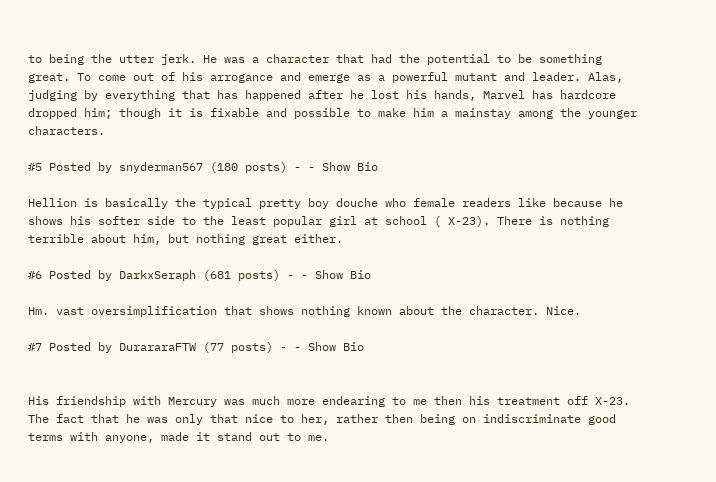to being the utter jerk. He was a character that had the potential to be something great. To come out of his arrogance and emerge as a powerful mutant and leader. Alas, judging by everything that has happened after he lost his hands, Marvel has hardcore dropped him; though it is fixable and possible to make him a mainstay among the younger characters.

#5 Posted by snyderman567 (180 posts) - - Show Bio

Hellion is basically the typical pretty boy douche who female readers like because he shows his softer side to the least popular girl at school ( X-23). There is nothing terrible about him, but nothing great either.

#6 Posted by DarkxSeraph (681 posts) - - Show Bio

Hm. vast oversimplification that shows nothing known about the character. Nice.

#7 Posted by DurararaFTW (77 posts) - - Show Bio


His friendship with Mercury was much more endearing to me then his treatment off X-23. The fact that he was only that nice to her, rather then being on indiscriminate good terms with anyone, made it stand out to me.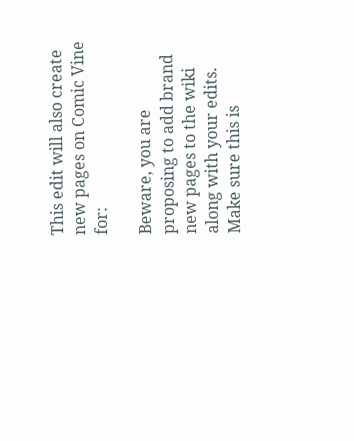This edit will also create new pages on Comic Vine for:

Beware, you are proposing to add brand new pages to the wiki along with your edits. Make sure this is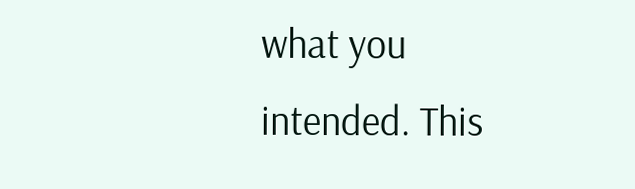what you intended. This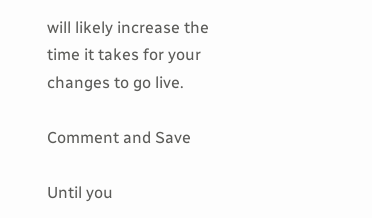will likely increase the time it takes for your changes to go live.

Comment and Save

Until you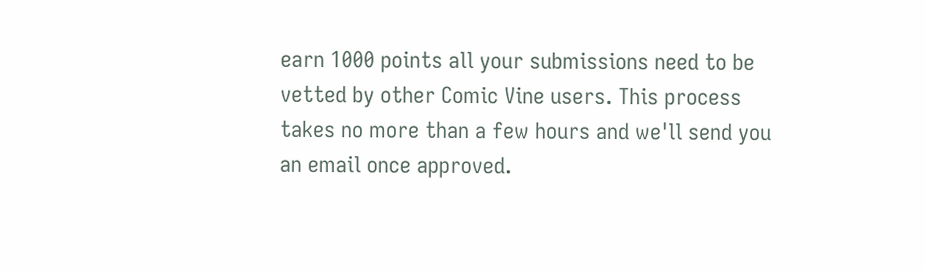earn 1000 points all your submissions need to be vetted by other Comic Vine users. This process takes no more than a few hours and we'll send you an email once approved.